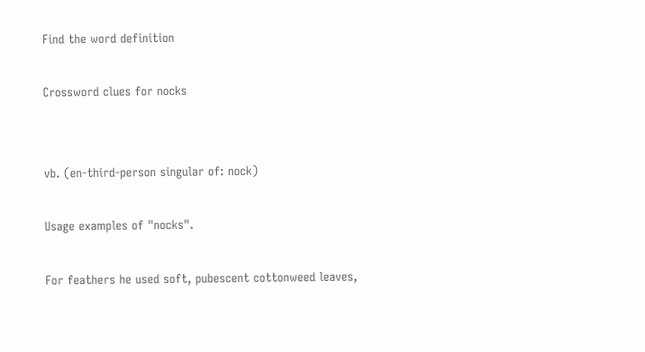Find the word definition

Crossword clues for nocks


vb. (en-third-person singular of: nock)

Usage examples of "nocks".

For feathers he used soft, pubescent cottonweed leaves,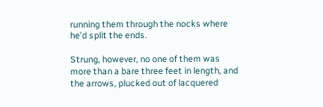running them through the nocks where he’d split the ends.

Strung, however, no one of them was more than a bare three feet in length, and the arrows, plucked out of lacquered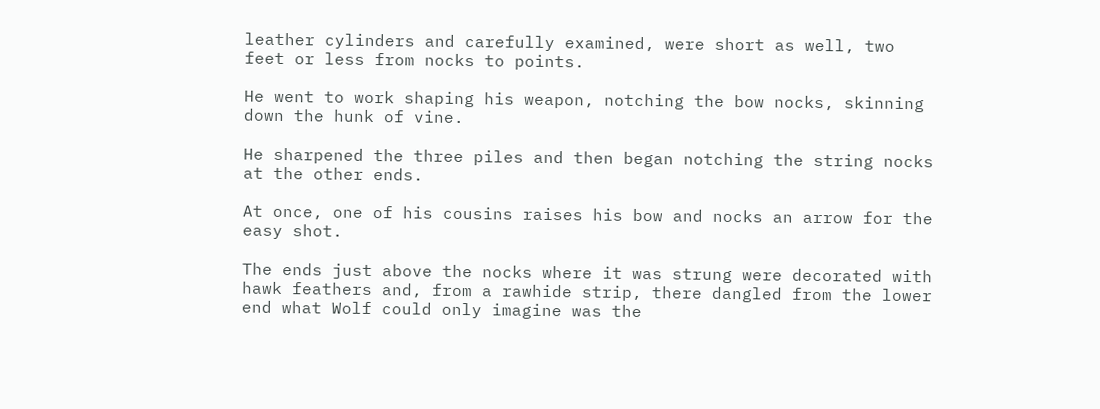leather cylinders and carefully examined, were short as well, two feet or less from nocks to points.

He went to work shaping his weapon, notching the bow nocks, skinning down the hunk of vine.

He sharpened the three piles and then began notching the string nocks at the other ends.

At once, one of his cousins raises his bow and nocks an arrow for the easy shot.

The ends just above the nocks where it was strung were decorated with hawk feathers and, from a rawhide strip, there dangled from the lower end what Wolf could only imagine was the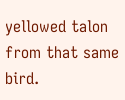yellowed talon from that same bird.